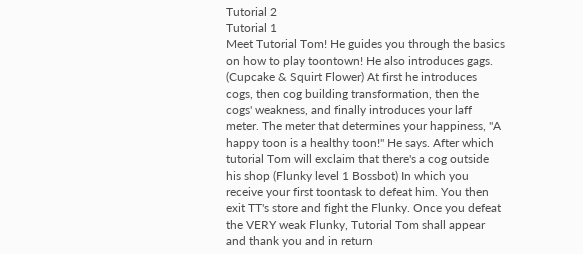Tutorial 2
Tutorial 1
Meet Tutorial Tom! He guides you through the basics on how to play toontown! He also introduces gags. (Cupcake & Squirt Flower) At first he introduces cogs, then cog building transformation, then the cogs' weakness, and finally introduces your laff meter. The meter that determines your happiness, "A happy toon is a healthy toon!" He says. After which tutorial Tom will exclaim that there's a cog outside his shop (Flunky level 1 Bossbot) In which you receive your first toontask to defeat him. You then exit TT's store and fight the Flunky. Once you defeat the VERY weak Flunky, Tutorial Tom shall appear and thank you and in return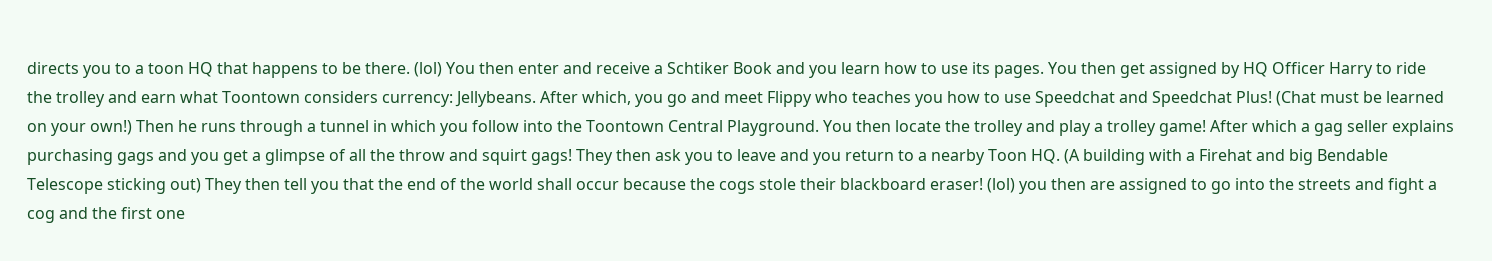directs you to a toon HQ that happens to be there. (lol) You then enter and receive a Schtiker Book and you learn how to use its pages. You then get assigned by HQ Officer Harry to ride the trolley and earn what Toontown considers currency: Jellybeans. After which, you go and meet Flippy who teaches you how to use Speedchat and Speedchat Plus! (Chat must be learned on your own!) Then he runs through a tunnel in which you follow into the Toontown Central Playground. You then locate the trolley and play a trolley game! After which a gag seller explains purchasing gags and you get a glimpse of all the throw and squirt gags! They then ask you to leave and you return to a nearby Toon HQ. (A building with a Firehat and big Bendable Telescope sticking out) They then tell you that the end of the world shall occur because the cogs stole their blackboard eraser! (lol) you then are assigned to go into the streets and fight a cog and the first one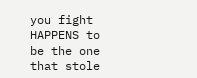you fight HAPPENS to be the one that stole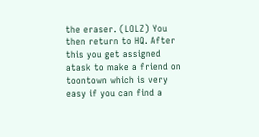the eraser. (LOLZ) You then return to HQ. After this you get assigned atask to make a friend on toontown which is very easy if you can find a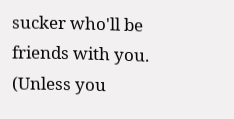sucker who'll be friends with you. (Unless you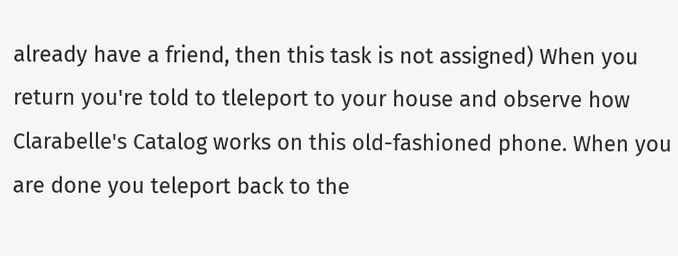already have a friend, then this task is not assigned) When you return you're told to tleleport to your house and observe how Clarabelle's Catalog works on this old-fashioned phone. When you are done you teleport back to the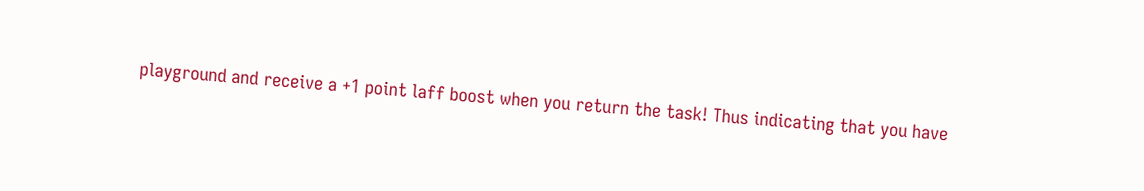playground and receive a +1 point laff boost when you return the task! Thus indicating that you have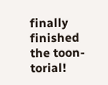finally finished the toon-torial!